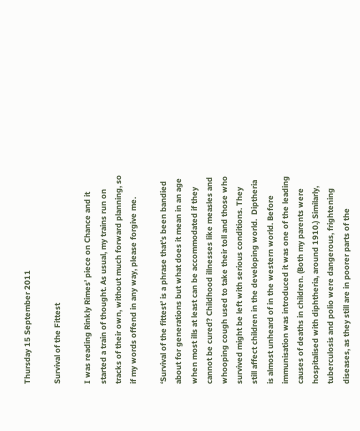Thursday 15 September 2011

Survival of the Fittest

I was reading Rinkly Rimes’ piece on Chance and it started a train of thought. As usual, my trains run on tracks of their own, without much forward planning, so if my words offend in any way, please forgive me.

‘Survival of the fittest’ is a phrase that’s been bandied about for generations but what does it mean in an age when most ills at least can be accommodated if they cannot be cured? Childhood illnesses like measles and whooping cough used to take their toll and those who survived might be left with serious conditions. They still affect children in the developing world.  Diptheria is almost unheard of in the western world. Before immunisation was introduced it was one of the leading causes of deaths in children. (Both my parents were hospitalised with diphtheria, around 1910.) Similarly, tuberculosis and polio were dangerous, frightening diseases, as they still are in poorer parts of the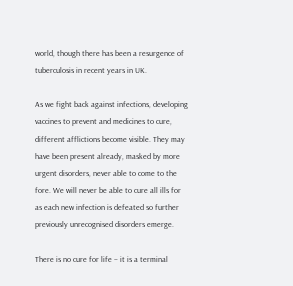world, though there has been a resurgence of tuberculosis in recent years in UK.

As we fight back against infections, developing vaccines to prevent and medicines to cure, different afflictions become visible. They may have been present already, masked by more urgent disorders, never able to come to the fore. We will never be able to cure all ills for as each new infection is defeated so further previously unrecognised disorders emerge.

There is no cure for life – it is a terminal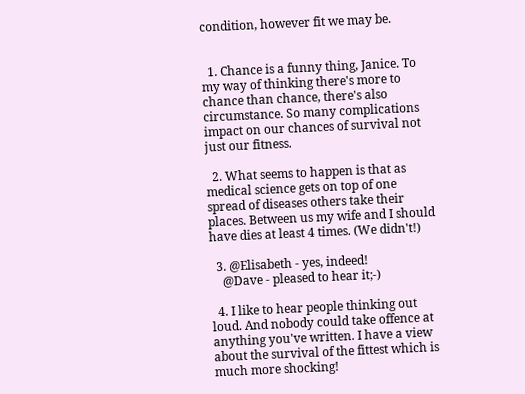condition, however fit we may be.


  1. Chance is a funny thing, Janice. To my way of thinking there's more to chance than chance, there's also circumstance. So many complications impact on our chances of survival not just our fitness.

  2. What seems to happen is that as medical science gets on top of one spread of diseases others take their places. Between us my wife and I should have dies at least 4 times. (We didn't!)

  3. @Elisabeth - yes, indeed!
    @Dave - pleased to hear it;-)

  4. I like to hear people thinking out loud. And nobody could take offence at anything you've written. I have a view about the survival of the fittest which is much more shocking!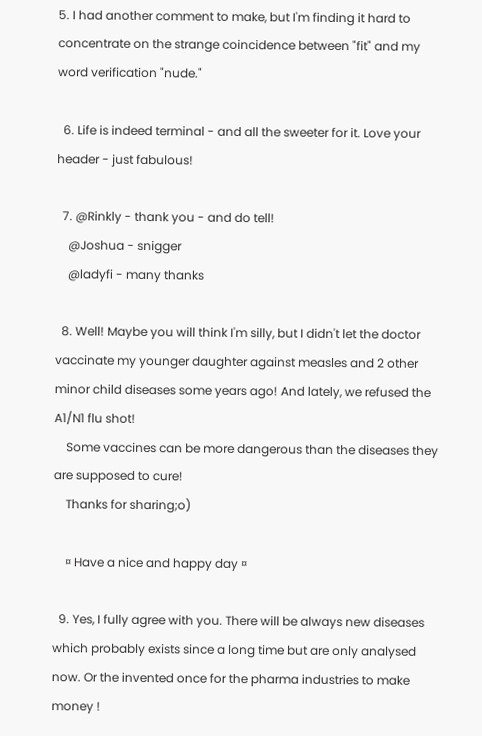5. I had another comment to make, but I'm finding it hard to concentrate on the strange coincidence between "fit" and my word verification "nude."

  6. Life is indeed terminal - and all the sweeter for it. Love your header - just fabulous!

  7. @Rinkly - thank you - and do tell!
    @Joshua - snigger
    @ladyfi - many thanks

  8. Well! Maybe you will think I'm silly, but I didn't let the doctor vaccinate my younger daughter against measles and 2 other minor child diseases some years ago! And lately, we refused the A1/N1 flu shot!
    Some vaccines can be more dangerous than the diseases they are supposed to cure!
    Thanks for sharing;o)

    ¤ Have a nice and happy day ¤

  9. Yes, I fully agree with you. There will be always new diseases which probably exists since a long time but are only analysed now. Or the invented once for the pharma industries to make money !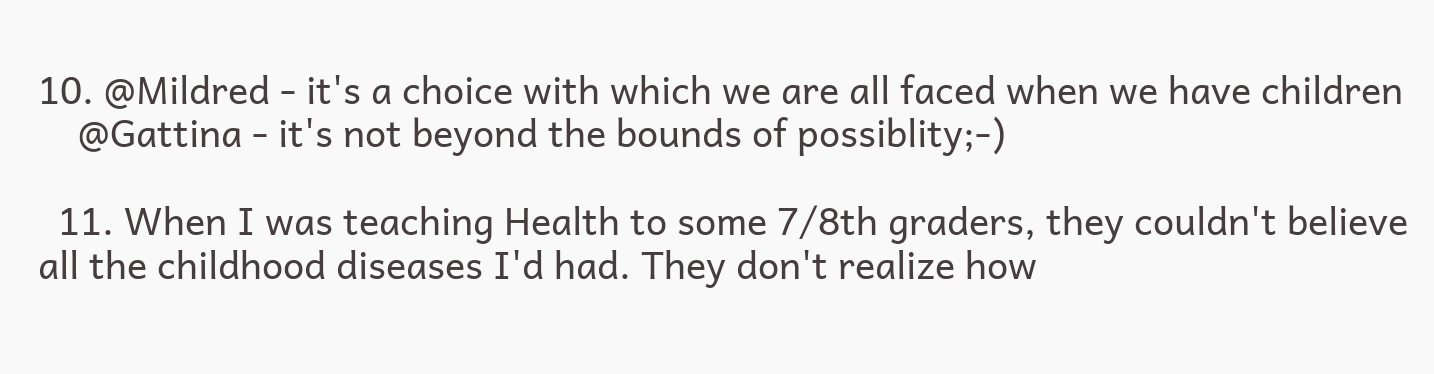10. @Mildred - it's a choice with which we are all faced when we have children
    @Gattina - it's not beyond the bounds of possiblity;-)

  11. When I was teaching Health to some 7/8th graders, they couldn't believe all the childhood diseases I'd had. They don't realize how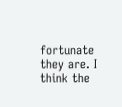fortunate they are. I think the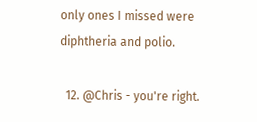only ones I missed were diphtheria and polio.

  12. @Chris - you're right.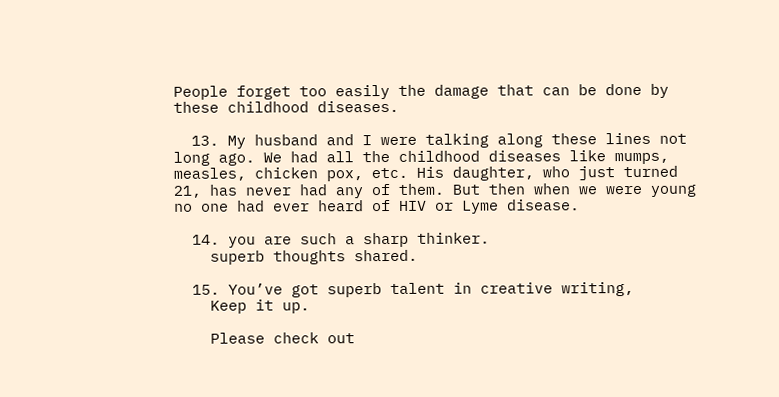People forget too easily the damage that can be done by these childhood diseases.

  13. My husband and I were talking along these lines not long ago. We had all the childhood diseases like mumps, measles, chicken pox, etc. His daughter, who just turned 21, has never had any of them. But then when we were young no one had ever heard of HIV or Lyme disease.

  14. you are such a sharp thinker.
    superb thoughts shared.

  15. You’ve got superb talent in creative writing,
    Keep it up.

    Please check out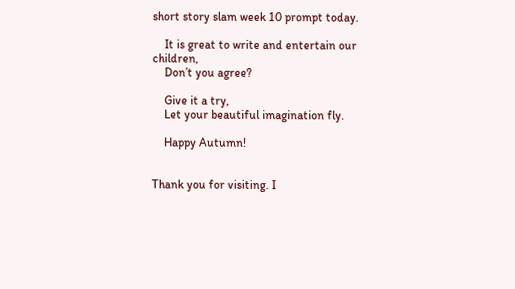short story slam week 10 prompt today.

    It is great to write and entertain our children,
    Don’t you agree?

    Give it a try,
    Let your beautiful imagination fly.

    Happy Autumn!


Thank you for visiting. I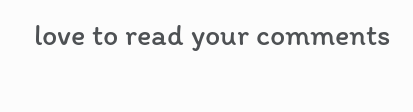love to read your comments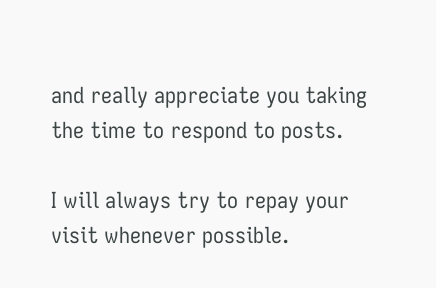and really appreciate you taking the time to respond to posts.

I will always try to repay your visit whenever possible.